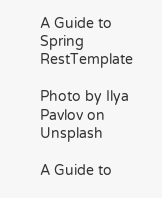A Guide to Spring RestTemplate

Photo by Ilya Pavlov on Unsplash

A Guide to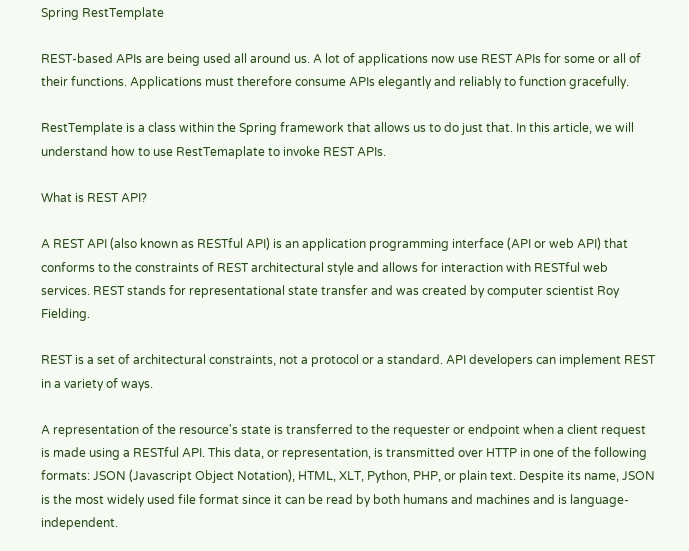Spring RestTemplate

REST-based APIs are being used all around us. A lot of applications now use REST APIs for some or all of their functions. Applications must therefore consume APIs elegantly and reliably to function gracefully.

RestTemplate is a class within the Spring framework that allows us to do just that. In this article, we will understand how to use RestTemaplate to invoke REST APIs.

What is REST API?

A REST API (also known as RESTful API) is an application programming interface (API or web API) that conforms to the constraints of REST architectural style and allows for interaction with RESTful web services. REST stands for representational state transfer and was created by computer scientist Roy Fielding.

REST is a set of architectural constraints, not a protocol or a standard. API developers can implement REST in a variety of ways.

A representation of the resource's state is transferred to the requester or endpoint when a client request is made using a RESTful API. This data, or representation, is transmitted over HTTP in one of the following formats: JSON (Javascript Object Notation), HTML, XLT, Python, PHP, or plain text. Despite its name, JSON is the most widely used file format since it can be read by both humans and machines and is language-independent.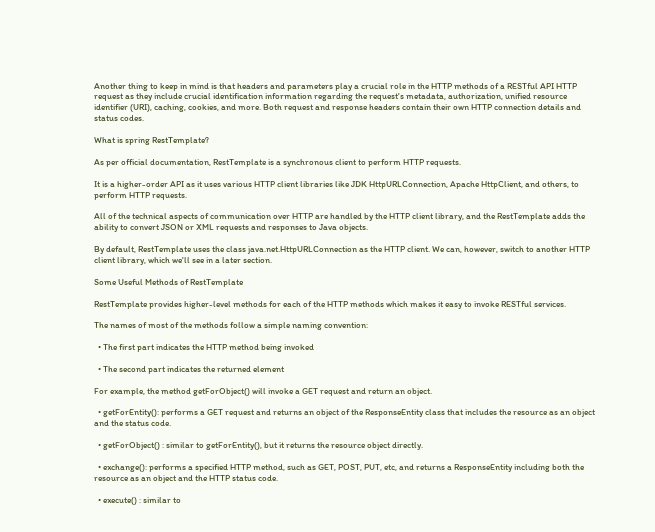Another thing to keep in mind is that headers and parameters play a crucial role in the HTTP methods of a RESTful API HTTP request as they include crucial identification information regarding the request's metadata, authorization, unified resource identifier (URI), caching, cookies, and more. Both request and response headers contain their own HTTP connection details and status codes.

What is spring RestTemplate?

As per official documentation, RestTemplate is a synchronous client to perform HTTP requests.

It is a higher-order API as it uses various HTTP client libraries like JDK HttpURLConnection, Apache HttpClient, and others, to perform HTTP requests.

All of the technical aspects of communication over HTTP are handled by the HTTP client library, and the RestTemplate adds the ability to convert JSON or XML requests and responses to Java objects.

By default, RestTemplate uses the class java.net.HttpURLConnection as the HTTP client. We can, however, switch to another HTTP client library, which we'll see in a later section.

Some Useful Methods of RestTemplate

RestTemplate provides higher-level methods for each of the HTTP methods which makes it easy to invoke RESTful services.

The names of most of the methods follow a simple naming convention:

  • The first part indicates the HTTP method being invoked

  • The second part indicates the returned element

For example, the method getForObject() will invoke a GET request and return an object.

  • getForEntity(): performs a GET request and returns an object of the ResponseEntity class that includes the resource as an object and the status code.

  • getForObject() : similar to getForEntity(), but it returns the resource object directly.

  • exchange(): performs a specified HTTP method, such as GET, POST, PUT, etc, and returns a ResponseEntity including both the resource as an object and the HTTP status code.

  • execute() : similar to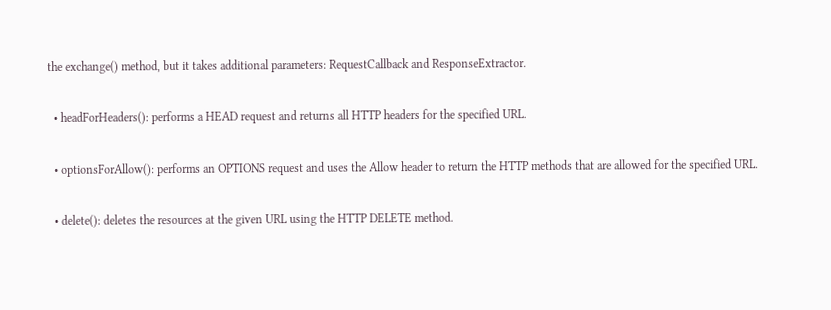the exchange() method, but it takes additional parameters: RequestCallback and ResponseExtractor.

  • headForHeaders(): performs a HEAD request and returns all HTTP headers for the specified URL.

  • optionsForAllow(): performs an OPTIONS request and uses the Allow header to return the HTTP methods that are allowed for the specified URL.

  • delete(): deletes the resources at the given URL using the HTTP DELETE method.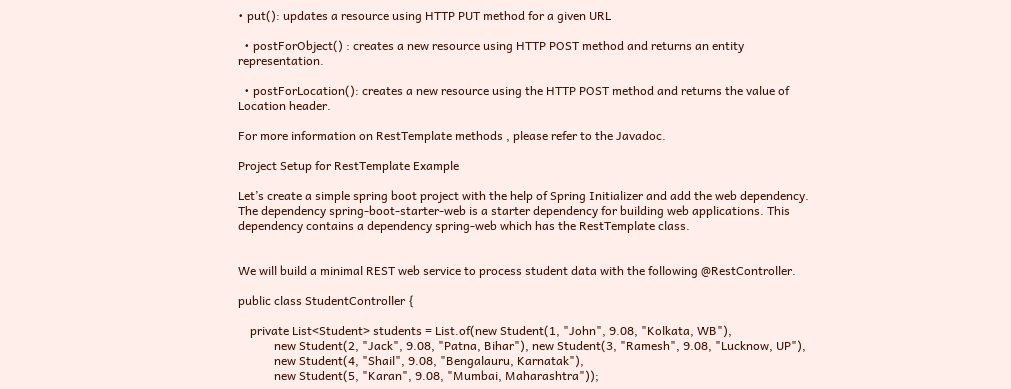• put(): updates a resource using HTTP PUT method for a given URL

  • postForObject() : creates a new resource using HTTP POST method and returns an entity representation.

  • postForLocation(): creates a new resource using the HTTP POST method and returns the value of Location header.

For more information on RestTemplate methods , please refer to the Javadoc.

Project Setup for RestTemplate Example

Let’s create a simple spring boot project with the help of Spring Initializer and add the web dependency. The dependency spring-boot-starter-web is a starter dependency for building web applications. This dependency contains a dependency spring-web which has the RestTemplate class.


We will build a minimal REST web service to process student data with the following @RestController.

public class StudentController {

    private List<Student> students = List.of(new Student(1, "John", 9.08, "Kolkata, WB"),
            new Student(2, "Jack", 9.08, "Patna, Bihar"), new Student(3, "Ramesh", 9.08, "Lucknow, UP"),
            new Student(4, "Shail", 9.08, "Bengalauru, Karnatak"),
            new Student(5, "Karan", 9.08, "Mumbai, Maharashtra"));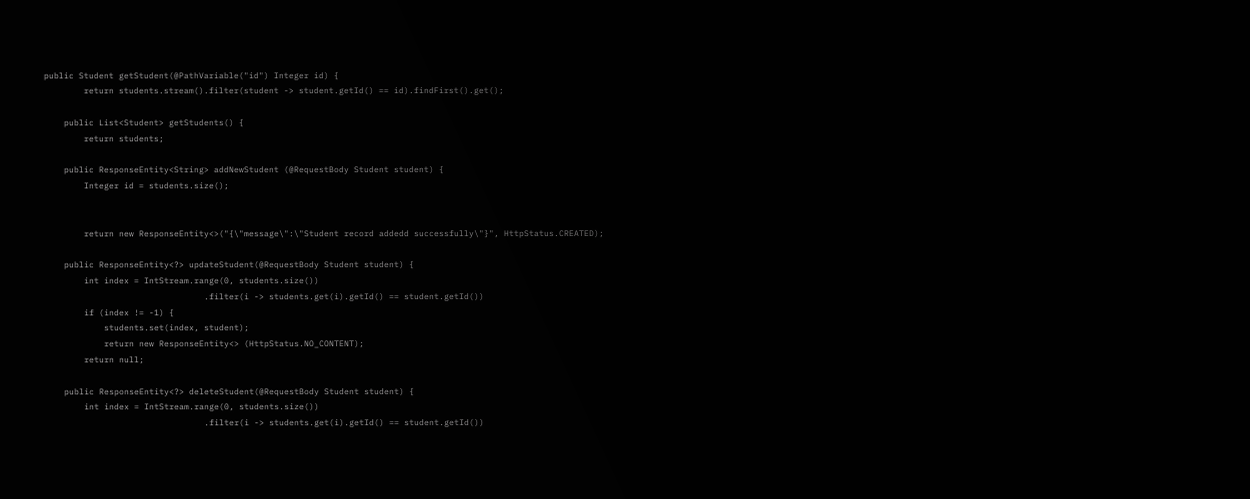public Student getStudent(@PathVariable("id") Integer id) {
        return students.stream().filter(student -> student.getId() == id).findFirst().get();

    public List<Student> getStudents() {
        return students;

    public ResponseEntity<String> addNewStudent (@RequestBody Student student) {
        Integer id = students.size();


        return new ResponseEntity<>("{\"message\":\"Student record addedd successfully\"}", HttpStatus.CREATED);

    public ResponseEntity<?> updateStudent(@RequestBody Student student) {
        int index = IntStream.range(0, students.size())
                                .filter(i -> students.get(i).getId() == student.getId())
        if (index != -1) {
            students.set(index, student);
            return new ResponseEntity<> (HttpStatus.NO_CONTENT);
        return null;

    public ResponseEntity<?> deleteStudent(@RequestBody Student student) {
        int index = IntStream.range(0, students.size())
                                .filter(i -> students.get(i).getId() == student.getId())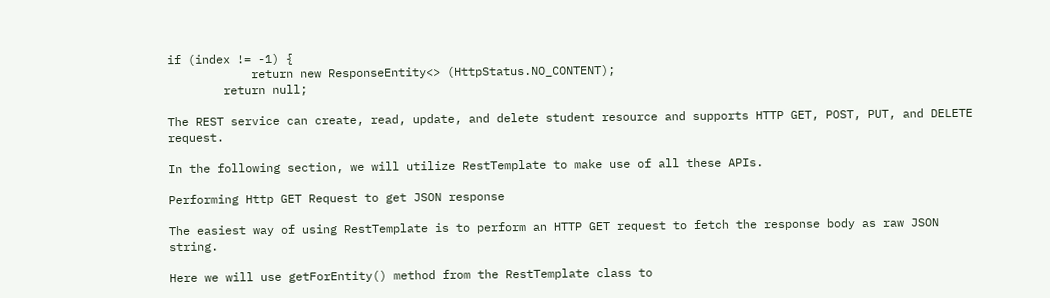if (index != -1) {
            return new ResponseEntity<> (HttpStatus.NO_CONTENT);
        return null;

The REST service can create, read, update, and delete student resource and supports HTTP GET, POST, PUT, and DELETE request.

In the following section, we will utilize RestTemplate to make use of all these APIs.

Performing Http GET Request to get JSON response

The easiest way of using RestTemplate is to perform an HTTP GET request to fetch the response body as raw JSON string.

Here we will use getForEntity() method from the RestTemplate class to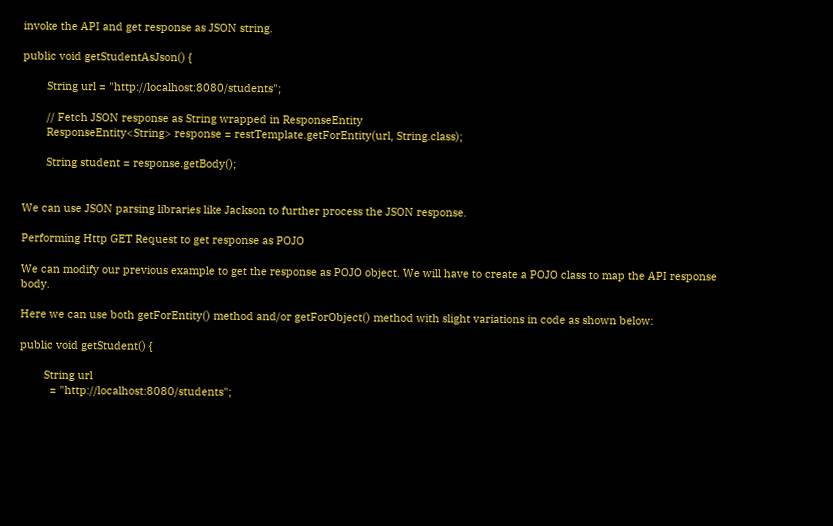invoke the API and get response as JSON string.

public void getStudentAsJson() {

        String url = "http://localhost:8080/students";

        // Fetch JSON response as String wrapped in ResponseEntity
        ResponseEntity<String> response = restTemplate.getForEntity(url, String.class);

        String student = response.getBody();


We can use JSON parsing libraries like Jackson to further process the JSON response.

Performing Http GET Request to get response as POJO

We can modify our previous example to get the response as POJO object. We will have to create a POJO class to map the API response body.

Here we can use both getForEntity() method and/or getForObject() method with slight variations in code as shown below:

public void getStudent() {

        String url
          = "http://localhost:8080/students";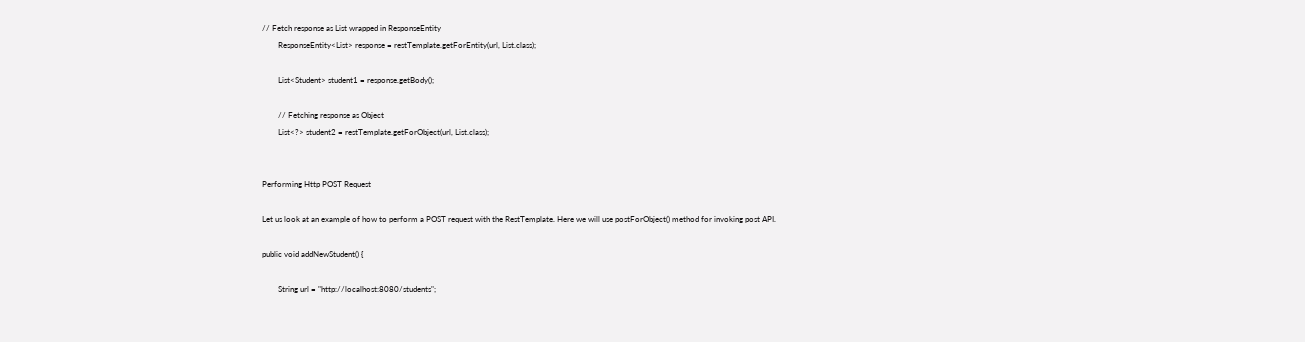// Fetch response as List wrapped in ResponseEntity
        ResponseEntity<List> response = restTemplate.getForEntity(url, List.class);

        List<Student> student1 = response.getBody();

        // Fetching response as Object
        List<?> student2 = restTemplate.getForObject(url, List.class);


Performing Http POST Request

Let us look at an example of how to perform a POST request with the RestTemplate. Here we will use postForObject() method for invoking post API.

public void addNewStudent() {

        String url = "http://localhost:8080/students";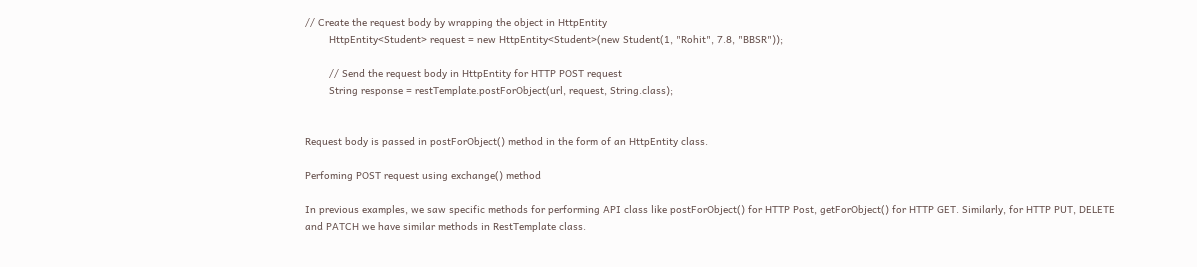// Create the request body by wrapping the object in HttpEntity
        HttpEntity<Student> request = new HttpEntity<Student>(new Student(1, "Rohit", 7.8, "BBSR"));

        // Send the request body in HttpEntity for HTTP POST request
        String response = restTemplate.postForObject(url, request, String.class);


Request body is passed in postForObject() method in the form of an HttpEntity class.

Perfoming POST request using exchange() method

In previous examples, we saw specific methods for performing API class like postForObject() for HTTP Post, getForObject() for HTTP GET. Similarly, for HTTP PUT, DELETE and PATCH we have similar methods in RestTemplate class.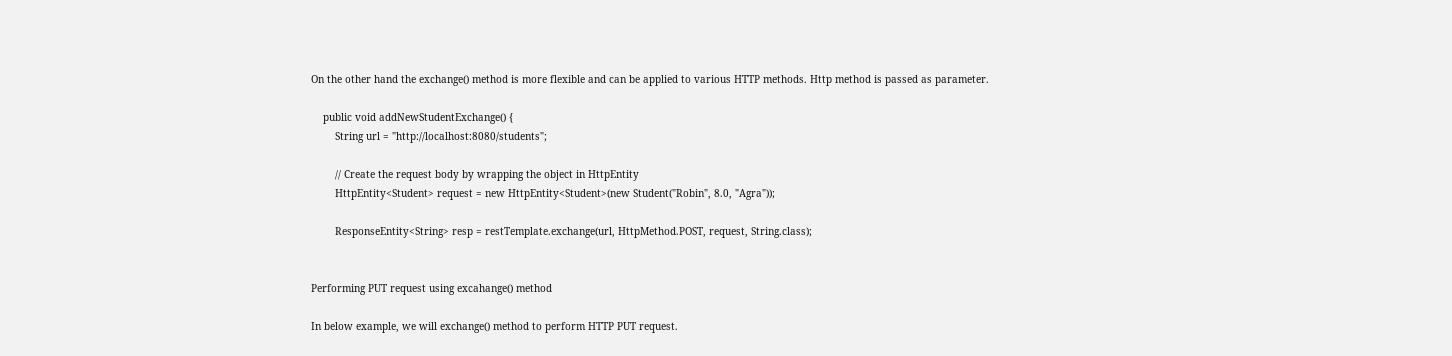On the other hand the exchange() method is more flexible and can be applied to various HTTP methods. Http method is passed as parameter.

    public void addNewStudentExchange() {
        String url = "http://localhost:8080/students";

        // Create the request body by wrapping the object in HttpEntity
        HttpEntity<Student> request = new HttpEntity<Student>(new Student("Robin", 8.0, "Agra"));

        ResponseEntity<String> resp = restTemplate.exchange(url, HttpMethod.POST, request, String.class);


Performing PUT request using excahange() method

In below example, we will exchange() method to perform HTTP PUT request.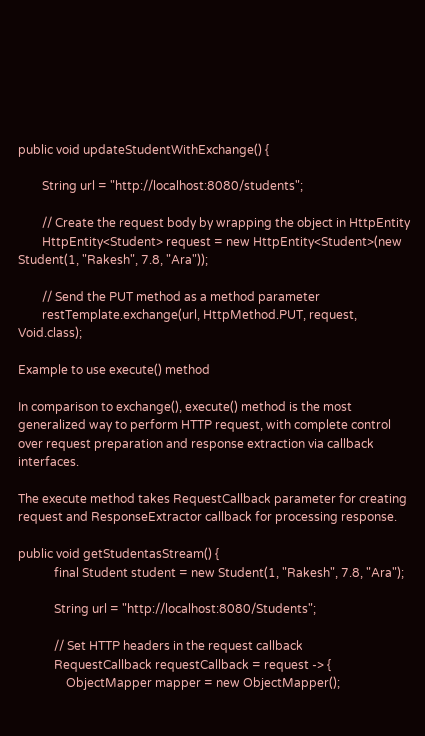public void updateStudentWithExchange() {

        String url = "http://localhost:8080/students";

        // Create the request body by wrapping the object in HttpEntity
        HttpEntity<Student> request = new HttpEntity<Student>(new Student(1, "Rakesh", 7.8, "Ara"));

        // Send the PUT method as a method parameter
        restTemplate.exchange(url, HttpMethod.PUT, request, Void.class);

Example to use execute() method

In comparison to exchange(), execute() method is the most generalized way to perform HTTP request, with complete control over request preparation and response extraction via callback interfaces.

The execute method takes RequestCallback parameter for creating request and ResponseExtractor callback for processing response.

public void getStudentasStream() {
            final Student student = new Student(1, "Rakesh", 7.8, "Ara");

            String url = "http://localhost:8080/Students";

            // Set HTTP headers in the request callback
            RequestCallback requestCallback = request -> {
                ObjectMapper mapper = new ObjectMapper();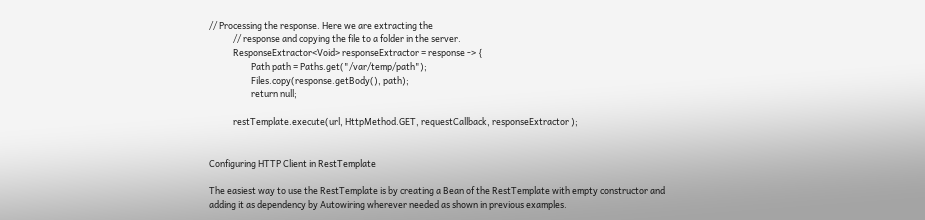// Processing the response. Here we are extracting the
            // response and copying the file to a folder in the server.
            ResponseExtractor<Void> responseExtractor = response -> {
                     Path path = Paths.get("/var/temp/path");
                     Files.copy(response.getBody(), path);
                     return null;

            restTemplate.execute(url, HttpMethod.GET, requestCallback, responseExtractor );


Configuring HTTP Client in RestTemplate

The easiest way to use the RestTemplate is by creating a Bean of the RestTemplate with empty constructor and adding it as dependency by Autowiring wherever needed as shown in previous examples.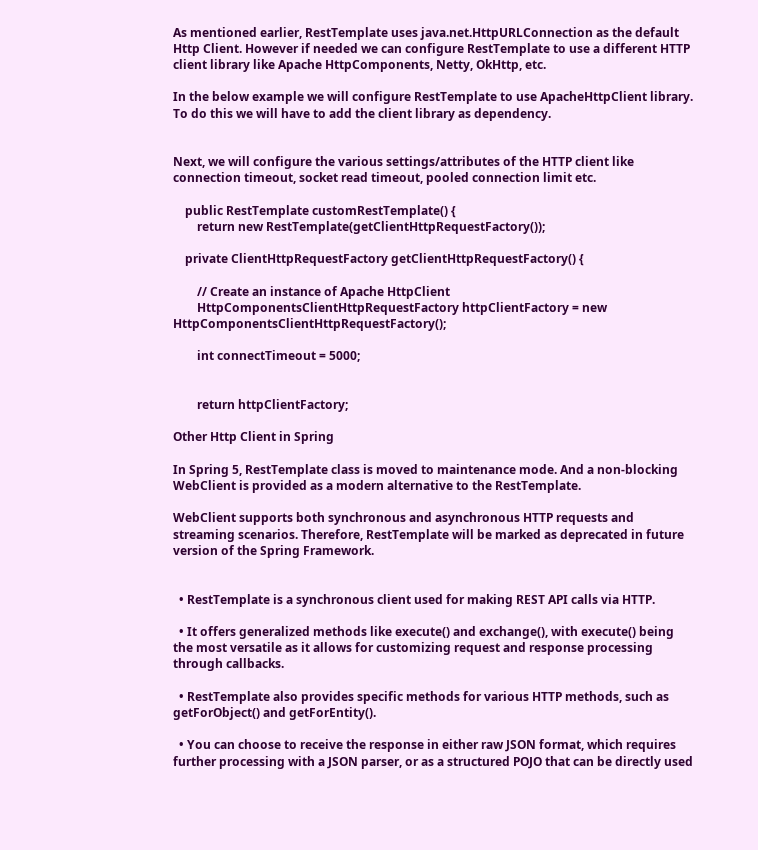As mentioned earlier, RestTemplate uses java.net.HttpURLConnection as the default Http Client. However if needed we can configure RestTemplate to use a different HTTP client library like Apache HttpComponents, Netty, OkHttp, etc.

In the below example we will configure RestTemplate to use ApacheHttpClient library. To do this we will have to add the client library as dependency.


Next, we will configure the various settings/attributes of the HTTP client like connection timeout, socket read timeout, pooled connection limit etc.

    public RestTemplate customRestTemplate() {
        return new RestTemplate(getClientHttpRequestFactory());

    private ClientHttpRequestFactory getClientHttpRequestFactory() {

        // Create an instance of Apache HttpClient
        HttpComponentsClientHttpRequestFactory httpClientFactory = new HttpComponentsClientHttpRequestFactory();

        int connectTimeout = 5000;


        return httpClientFactory;

Other Http Client in Spring

In Spring 5, RestTemplate class is moved to maintenance mode. And a non-blocking WebClient is provided as a modern alternative to the RestTemplate.

WebClient supports both synchronous and asynchronous HTTP requests and streaming scenarios. Therefore, RestTemplate will be marked as deprecated in future version of the Spring Framework.


  • RestTemplate is a synchronous client used for making REST API calls via HTTP.

  • It offers generalized methods like execute() and exchange(), with execute() being the most versatile as it allows for customizing request and response processing through callbacks.

  • RestTemplate also provides specific methods for various HTTP methods, such as getForObject() and getForEntity().

  • You can choose to receive the response in either raw JSON format, which requires further processing with a JSON parser, or as a structured POJO that can be directly used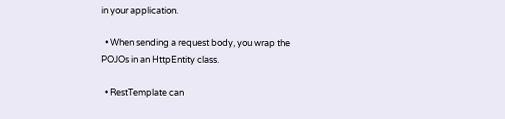in your application.

  • When sending a request body, you wrap the POJOs in an HttpEntity class.

  • RestTemplate can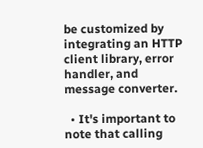be customized by integrating an HTTP client library, error handler, and message converter.

  • It's important to note that calling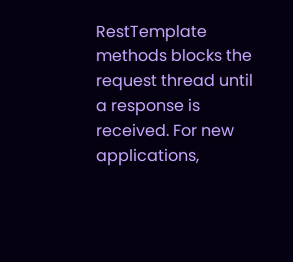RestTemplate methods blocks the request thread until a response is received. For new applications,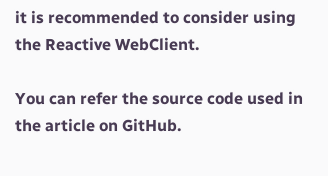it is recommended to consider using the Reactive WebClient.

You can refer the source code used in the article on GitHub.